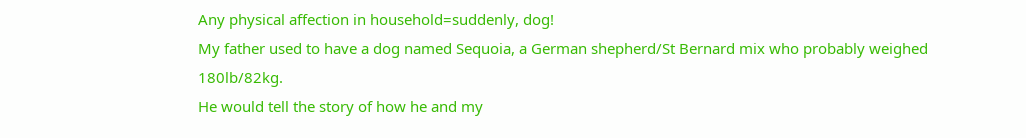Any physical affection in household=suddenly, dog!
My father used to have a dog named Sequoia, a German shepherd/St Bernard mix who probably weighed 180lb/82kg.
He would tell the story of how he and my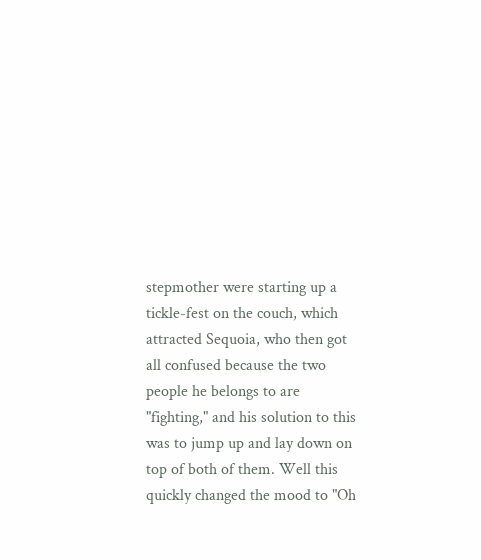stepmother were starting up a tickle-fest on the couch, which attracted Sequoia, who then got all confused because the two people he belongs to are "fighting," and his solution to this was to jump up and lay down on top of both of them. Well this quickly changed the mood to "Oh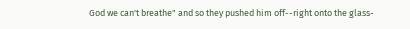God we can't breathe" and so they pushed him off--right onto the glass-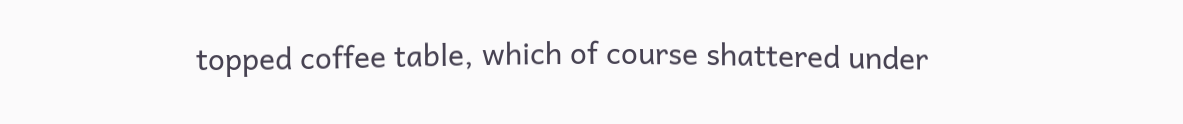topped coffee table, which of course shattered under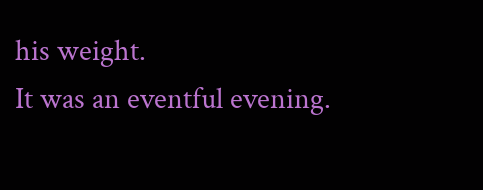his weight.
It was an eventful evening.